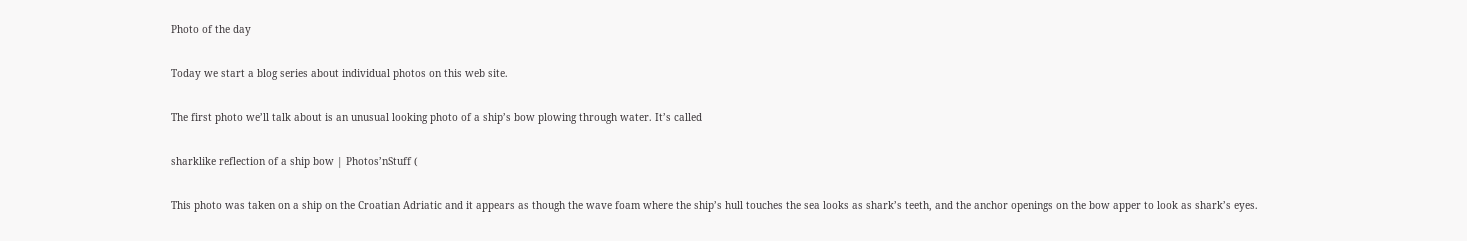Photo of the day

Today we start a blog series about individual photos on this web site.

The first photo we’ll talk about is an unusual looking photo of a ship’s bow plowing through water. It’s called

sharklike reflection of a ship bow | Photos’nStuff (

This photo was taken on a ship on the Croatian Adriatic and it appears as though the wave foam where the ship’s hull touches the sea looks as shark’s teeth, and the anchor openings on the bow apper to look as shark’s eyes.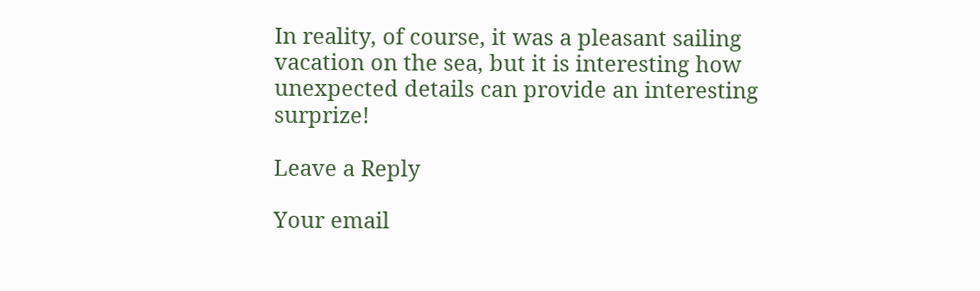In reality, of course, it was a pleasant sailing vacation on the sea, but it is interesting how unexpected details can provide an interesting surprize!

Leave a Reply

Your email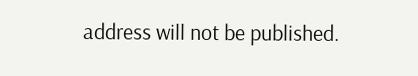address will not be published.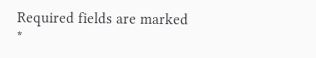Required fields are marked *